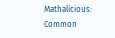Mathalicious: Common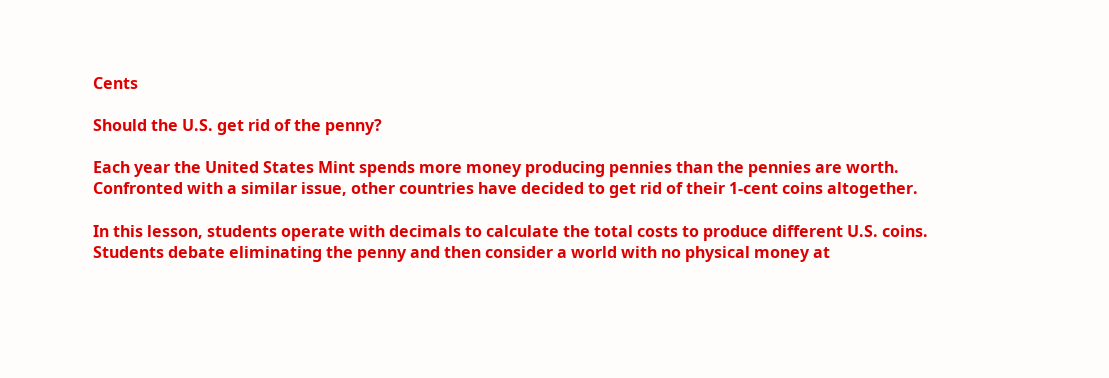Cents

Should the U.S. get rid of the penny?

Each year the United States Mint spends more money producing pennies than the pennies are worth. Confronted with a similar issue, other countries have decided to get rid of their 1-cent coins altogether.

In this lesson, students operate with decimals to calculate the total costs to produce different U.S. coins. Students debate eliminating the penny and then consider a world with no physical money at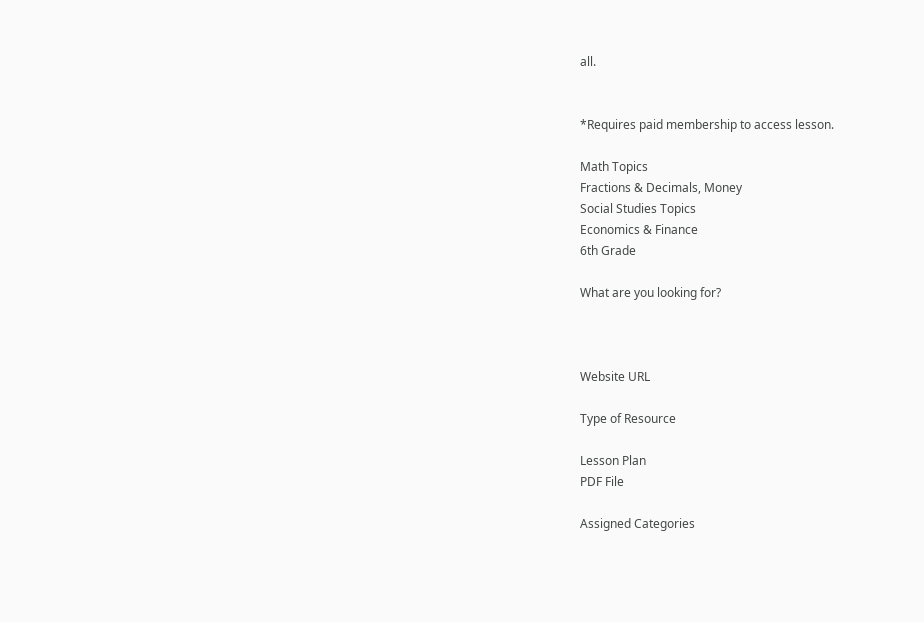all.


*Requires paid membership to access lesson.

Math Topics
Fractions & Decimals, Money
Social Studies Topics
Economics & Finance
6th Grade

What are you looking for?



Website URL

Type of Resource

Lesson Plan
PDF File

Assigned Categories